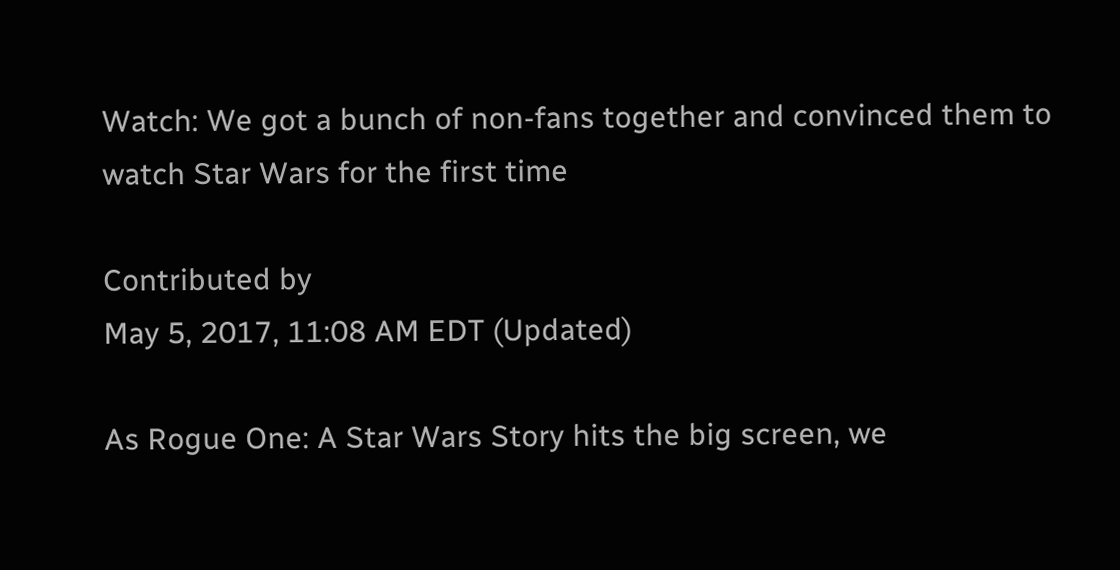Watch: We got a bunch of non-fans together and convinced them to watch Star Wars for the first time

Contributed by
May 5, 2017, 11:08 AM EDT (Updated)

As Rogue One: A Star Wars Story hits the big screen, we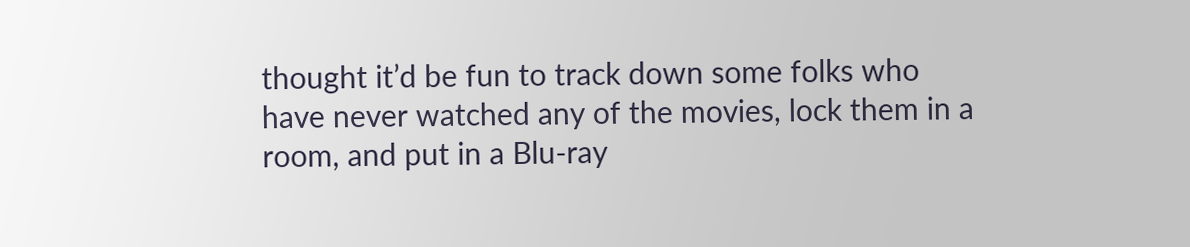thought it’d be fun to track down some folks who have never watched any of the movies, lock them in a room, and put in a Blu-ray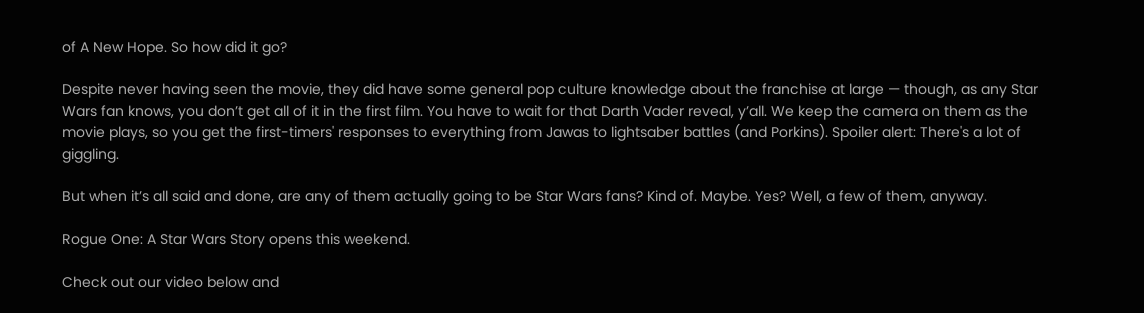of A New Hope. So how did it go?

Despite never having seen the movie, they did have some general pop culture knowledge about the franchise at large — though, as any Star Wars fan knows, you don’t get all of it in the first film. You have to wait for that Darth Vader reveal, y’all. We keep the camera on them as the movie plays, so you get the first-timers' responses to everything from Jawas to lightsaber battles (and Porkins). Spoiler alert: There's a lot of giggling.

But when it’s all said and done, are any of them actually going to be Star Wars fans? Kind of. Maybe. Yes? Well, a few of them, anyway.

Rogue One: A Star Wars Story opens this weekend.

Check out our video below and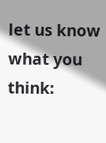let us know what you think: